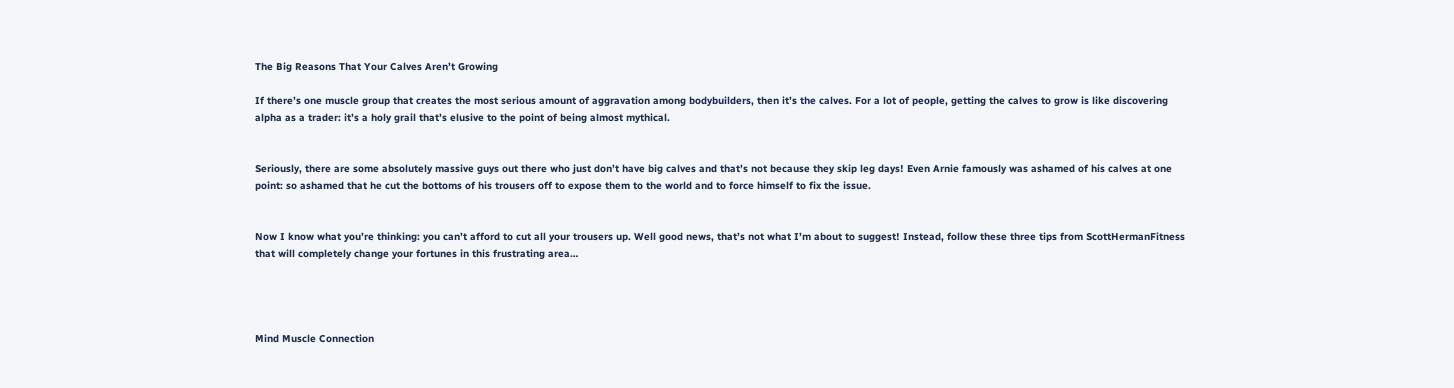The Big Reasons That Your Calves Aren’t Growing

If there’s one muscle group that creates the most serious amount of aggravation among bodybuilders, then it’s the calves. For a lot of people, getting the calves to grow is like discovering alpha as a trader: it’s a holy grail that’s elusive to the point of being almost mythical.


Seriously, there are some absolutely massive guys out there who just don’t have big calves and that’s not because they skip leg days! Even Arnie famously was ashamed of his calves at one point: so ashamed that he cut the bottoms of his trousers off to expose them to the world and to force himself to fix the issue.


Now I know what you’re thinking: you can’t afford to cut all your trousers up. Well good news, that’s not what I’m about to suggest! Instead, follow these three tips from ScottHermanFitness that will completely change your fortunes in this frustrating area…




Mind Muscle Connection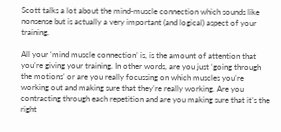Scott talks a lot about the mind-muscle connection which sounds like nonsense but is actually a very important (and logical) aspect of your training.

All your ‘mind muscle connection’ is, is the amount of attention that you’re giving your training. In other words, are you just ‘going through the motions’ or are you really focussing on which muscles you’re working out and making sure that they’re really working. Are you contracting through each repetition and are you making sure that it’s the right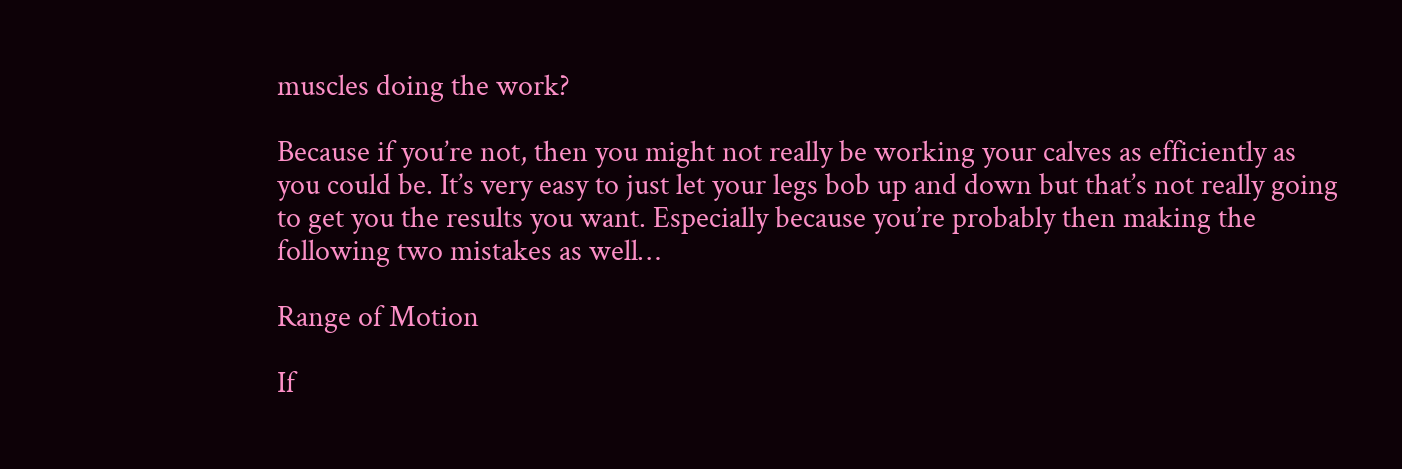muscles doing the work?

Because if you’re not, then you might not really be working your calves as efficiently as you could be. It’s very easy to just let your legs bob up and down but that’s not really going to get you the results you want. Especially because you’re probably then making the following two mistakes as well…

Range of Motion

If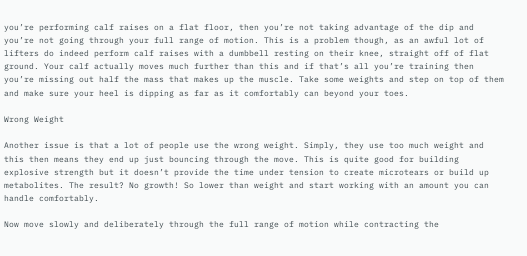you’re performing calf raises on a flat floor, then you’re not taking advantage of the dip and you’re not going through your full range of motion. This is a problem though, as an awful lot of lifters do indeed perform calf raises with a dumbbell resting on their knee, straight off of flat ground. Your calf actually moves much further than this and if that’s all you’re training then you’re missing out half the mass that makes up the muscle. Take some weights and step on top of them and make sure your heel is dipping as far as it comfortably can beyond your toes.

Wrong Weight

Another issue is that a lot of people use the wrong weight. Simply, they use too much weight and this then means they end up just bouncing through the move. This is quite good for building explosive strength but it doesn’t provide the time under tension to create microtears or build up metabolites. The result? No growth! So lower than weight and start working with an amount you can handle comfortably.

Now move slowly and deliberately through the full range of motion while contracting the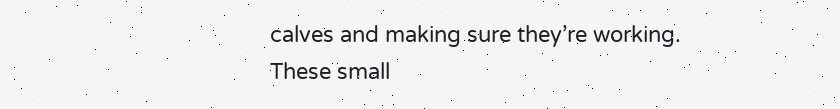calves and making sure they’re working. These small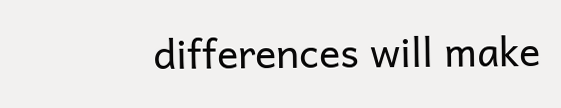differences will make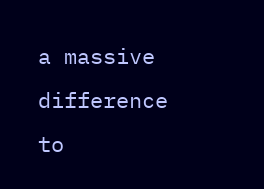a massive difference to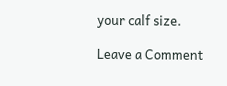your calf size.

Leave a Comment